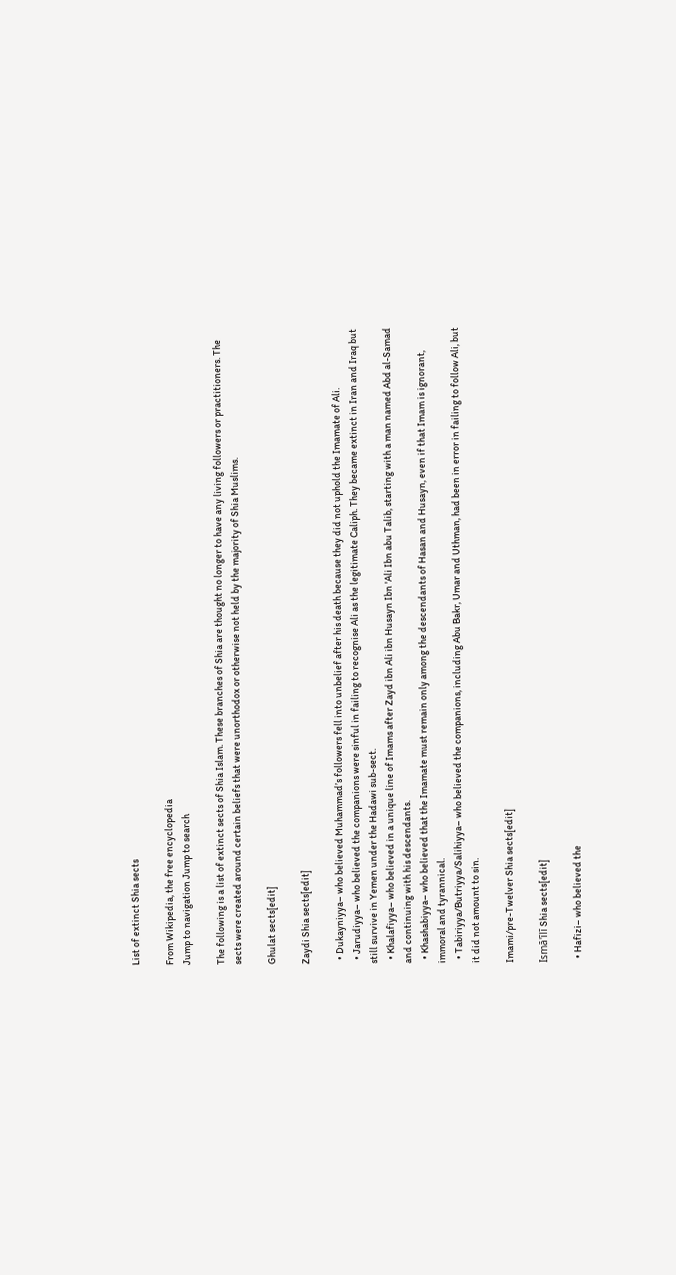List of extinct Shia sects

From Wikipedia, the free encyclopedia
Jump to navigation Jump to search

The following is a list of extinct sects of Shia Islam. These branches of Shia are thought no longer to have any living followers or practitioners. The sects were created around certain beliefs that were unorthodox or otherwise not held by the majority of Shia Muslims.

Ghulat sects[edit]

Zaydi Shia sects[edit]

  • Dukayniyya– who believed Muhammad’s followers fell into unbelief after his death because they did not uphold the Imamate of Ali.
  • Jarudiyya– who believed the companions were sinful in failing to recognise Ali as the legitimate Caliph. They became extinct in Iran and Iraq but still survive in Yemen under the Hadawi sub-sect.
  • Khalafiyya– who believed in a unique line of Imams after Zayd ibn Ali ibn Husayn Ibn 'Ali Ibn abu Talib, starting with a man named Abd al-Samad and continuing with his descendants.
  • Khashabiyya– who believed that the Imamate must remain only among the descendants of Hasan and Husayn, even if that Imam is ignorant, immoral and tyrannical.
  • Tabiriyya/Butriyya/Salihiyya– who believed the companions, including Abu Bakr, Umar and Uthman, had been in error in failing to follow Ali, but it did not amount to sin.

Imami/pre-Twelver Shia sects[edit]

Ismā'īlī Shia sects[edit]

  • Hafizi– who believed the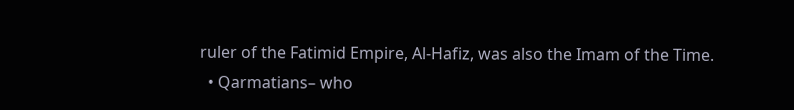ruler of the Fatimid Empire, Al-Hafiz, was also the Imam of the Time.
  • Qarmatians– who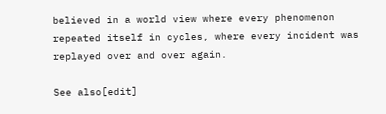believed in a world view where every phenomenon repeated itself in cycles, where every incident was replayed over and over again.

See also[edit]